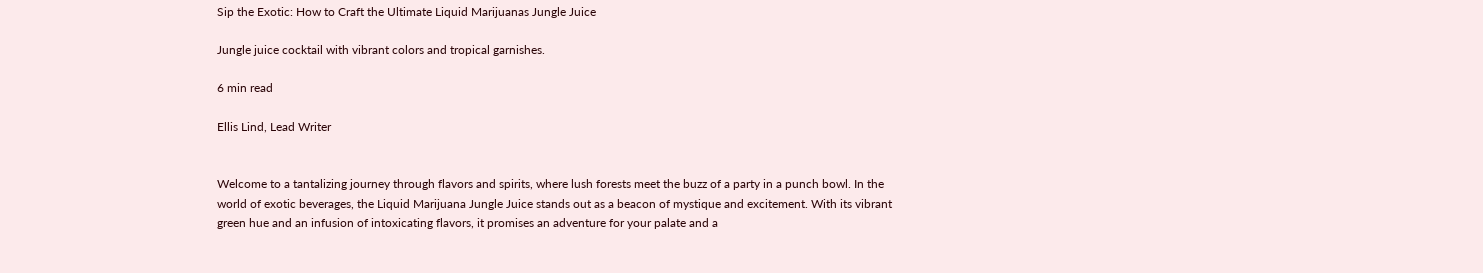Sip the Exotic: How to Craft the Ultimate Liquid Marijuanas Jungle Juice

Jungle juice cocktail with vibrant colors and tropical garnishes.

6 min read

Ellis Lind, Lead Writer


Welcome to a tantalizing journey through flavors and spirits, where lush forests meet the buzz of a party in a punch bowl. In the world of exotic beverages, the Liquid Marijuana Jungle Juice stands out as a beacon of mystique and excitement. With its vibrant green hue and an infusion of intoxicating flavors, it promises an adventure for your palate and a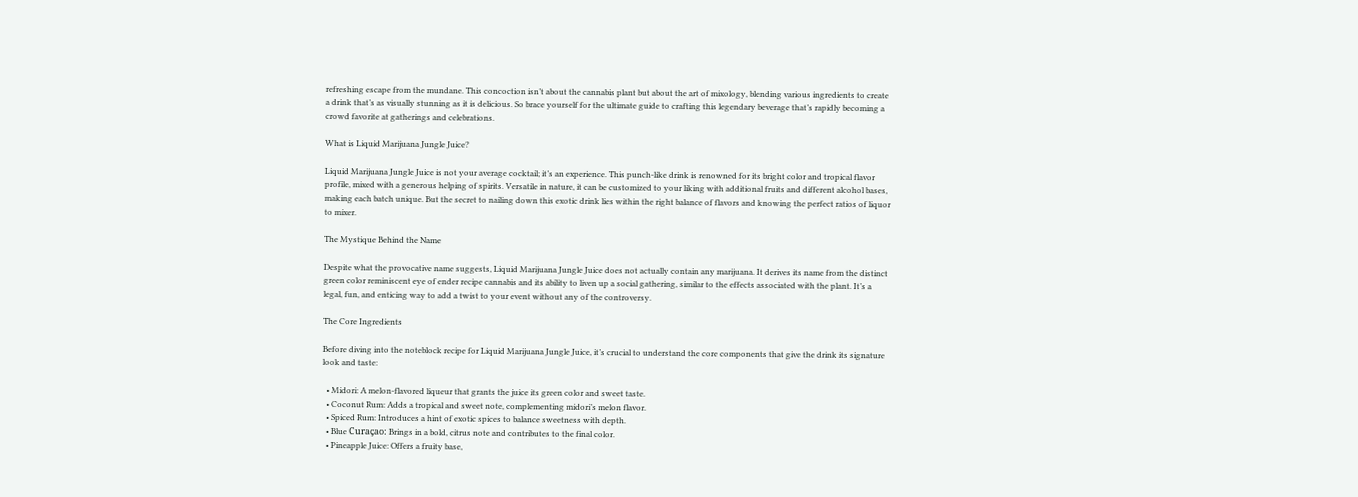refreshing escape from the mundane. This concoction isn’t about the cannabis plant but about the art of mixology, blending various ingredients to create a drink that’s as visually stunning as it is delicious. So brace yourself for the ultimate guide to crafting this legendary beverage that’s rapidly becoming a crowd favorite at gatherings and celebrations.

What is Liquid Marijuana Jungle Juice?

Liquid Marijuana Jungle Juice is not your average cocktail; it’s an experience. This punch-like drink is renowned for its bright color and tropical flavor profile, mixed with a generous helping of spirits. Versatile in nature, it can be customized to your liking with additional fruits and different alcohol bases, making each batch unique. But the secret to nailing down this exotic drink lies within the right balance of flavors and knowing the perfect ratios of liquor to mixer.

The Mystique Behind the Name

Despite what the provocative name suggests, Liquid Marijuana Jungle Juice does not actually contain any marijuana. It derives its name from the distinct green color reminiscent eye of ender recipe cannabis and its ability to liven up a social gathering, similar to the effects associated with the plant. It’s a legal, fun, and enticing way to add a twist to your event without any of the controversy.

The Core Ingredients

Before diving into the noteblock recipe for Liquid Marijuana Jungle Juice, it’s crucial to understand the core components that give the drink its signature look and taste:

  • Midori: A melon-flavored liqueur that grants the juice its green color and sweet taste.
  • Coconut Rum: Adds a tropical and sweet note, complementing midori’s melon flavor.
  • Spiced Rum: Introduces a hint of exotic spices to balance sweetness with depth.
  • Blue Curaçao: Brings in a bold, citrus note and contributes to the final color.
  • Pineapple Juice: Offers a fruity base,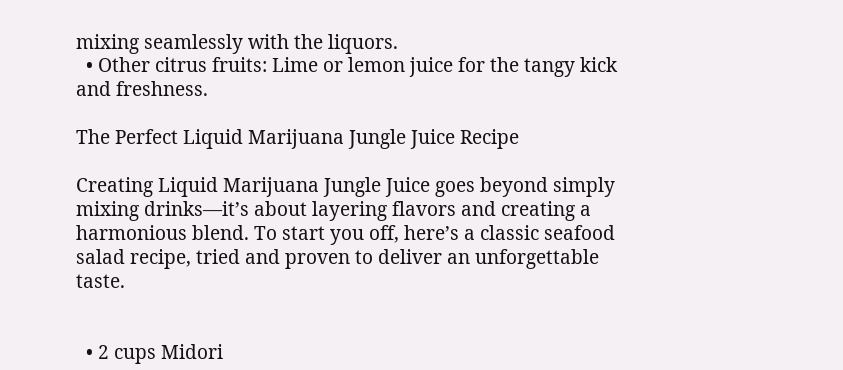mixing seamlessly with the liquors.
  • Other citrus fruits: Lime or lemon juice for the tangy kick and freshness.

The Perfect Liquid Marijuana Jungle Juice Recipe

Creating Liquid Marijuana Jungle Juice goes beyond simply mixing drinks—it’s about layering flavors and creating a harmonious blend. To start you off, here’s a classic seafood salad recipe, tried and proven to deliver an unforgettable taste.


  • 2 cups Midori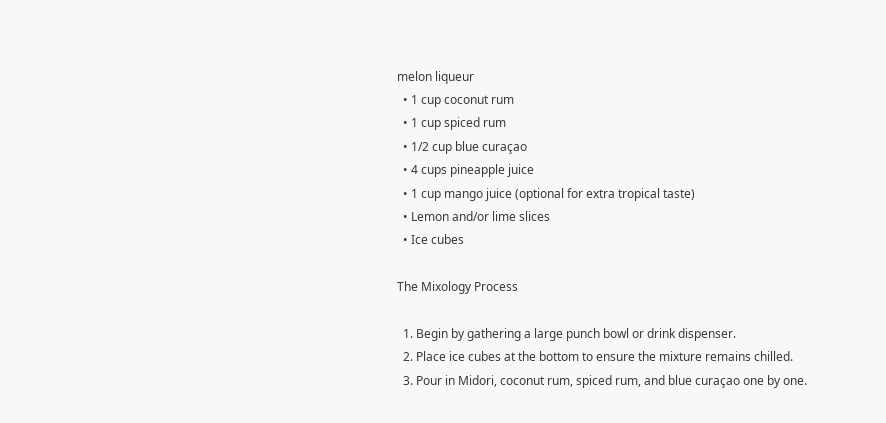melon liqueur
  • 1 cup coconut rum
  • 1 cup spiced rum
  • 1/2 cup blue curaçao
  • 4 cups pineapple juice
  • 1 cup mango juice (optional for extra tropical taste)
  • Lemon and/or lime slices
  • Ice cubes

The Mixology Process

  1. Begin by gathering a large punch bowl or drink dispenser.
  2. Place ice cubes at the bottom to ensure the mixture remains chilled.
  3. Pour in Midori, coconut rum, spiced rum, and blue curaçao one by one.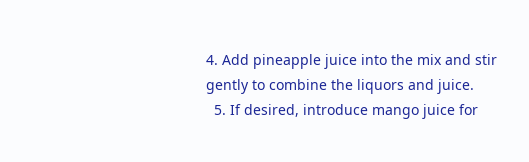4. Add pineapple juice into the mix and stir gently to combine the liquors and juice.
  5. If desired, introduce mango juice for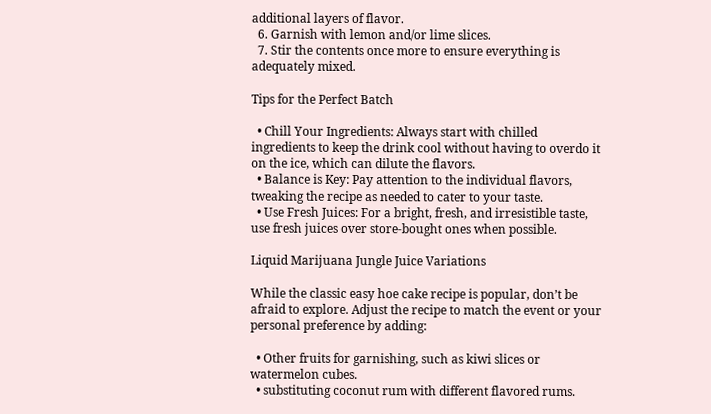additional layers of flavor.
  6. Garnish with lemon and/or lime slices.
  7. Stir the contents once more to ensure everything is adequately mixed.

Tips for the Perfect Batch

  • Chill Your Ingredients: Always start with chilled ingredients to keep the drink cool without having to overdo it on the ice, which can dilute the flavors.
  • Balance is Key: Pay attention to the individual flavors, tweaking the recipe as needed to cater to your taste.
  • Use Fresh Juices: For a bright, fresh, and irresistible taste, use fresh juices over store-bought ones when possible.

Liquid Marijuana Jungle Juice Variations

While the classic easy hoe cake recipe is popular, don’t be afraid to explore. Adjust the recipe to match the event or your personal preference by adding:

  • Other fruits for garnishing, such as kiwi slices or watermelon cubes.
  • substituting coconut rum with different flavored rums.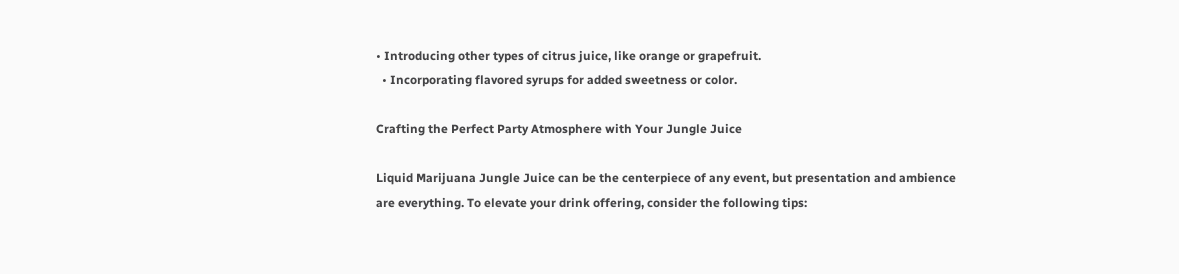• Introducing other types of citrus juice, like orange or grapefruit.
  • Incorporating flavored syrups for added sweetness or color.

Crafting the Perfect Party Atmosphere with Your Jungle Juice

Liquid Marijuana Jungle Juice can be the centerpiece of any event, but presentation and ambience are everything. To elevate your drink offering, consider the following tips: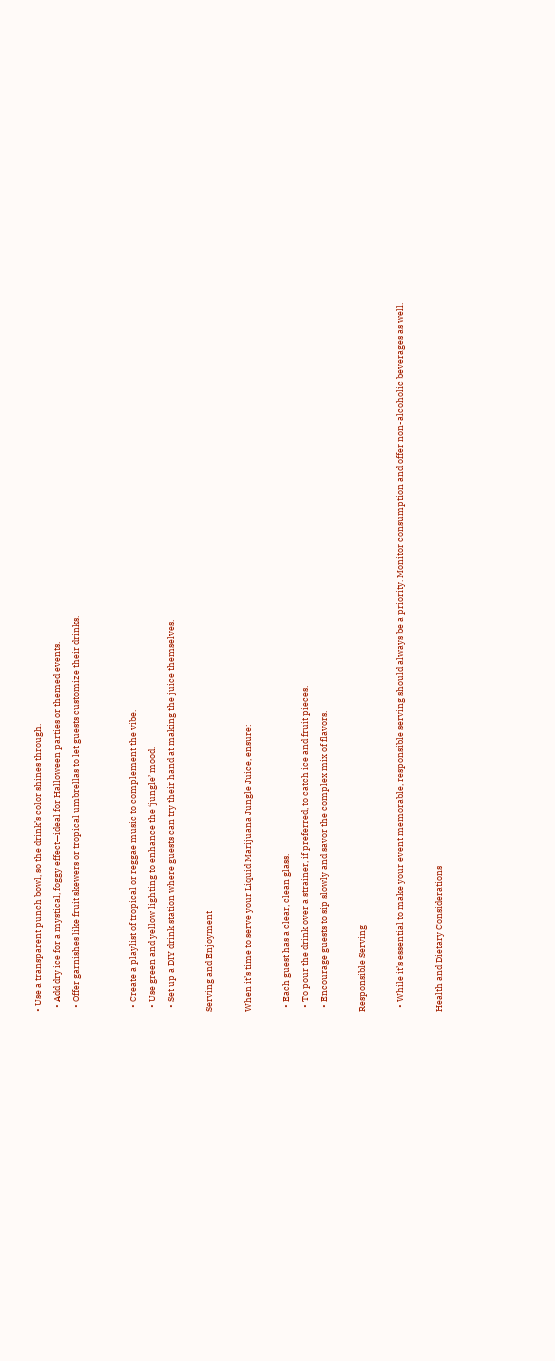• Use a transparent punch bowl, so the drink’s color shines through.
  • Add dry ice for a mystical, foggy effect—ideal for Halloween parties or themed events.
  • Offer garnishes like fruit skewers or tropical umbrellas to let guests customize their drinks.


  • Create a playlist of tropical or reggae music to complement the vibe.
  • Use green and yellow lighting to enhance the ‘jungle’ mood.
  • Set up a DIY drink station where guests can try their hand at making the juice themselves.

Serving and Enjoyment

When it’s time to serve your Liquid Marijuana Jungle Juice, ensure:

  • Each guest has a clear, clean glass.
  • To pour the drink over a strainer, if preferred, to catch ice and fruit pieces.
  • Encourage guests to sip slowly and savor the complex mix of flavors.

Responsible Serving

  • While it’s essential to make your event memorable, responsible serving should always be a priority. Monitor consumption and offer non-alcoholic beverages as well.

Health and Dietary Considerations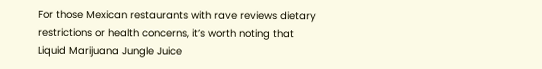For those Mexican restaurants with rave reviews dietary restrictions or health concerns, it’s worth noting that Liquid Marijuana Jungle Juice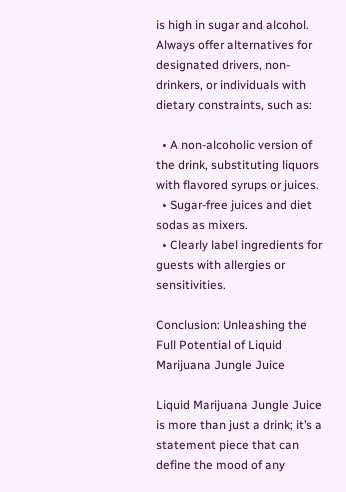is high in sugar and alcohol. Always offer alternatives for designated drivers, non-drinkers, or individuals with dietary constraints, such as:

  • A non-alcoholic version of the drink, substituting liquors with flavored syrups or juices.
  • Sugar-free juices and diet sodas as mixers.
  • Clearly label ingredients for guests with allergies or sensitivities.

Conclusion: Unleashing the Full Potential of Liquid Marijuana Jungle Juice

Liquid Marijuana Jungle Juice is more than just a drink; it’s a statement piece that can define the mood of any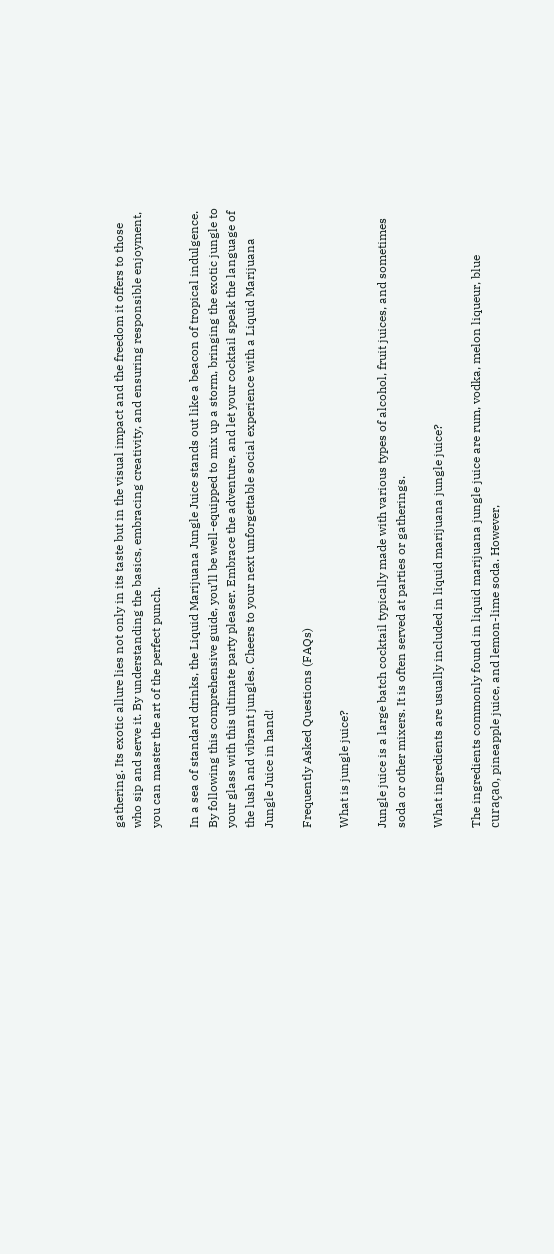gathering. Its exotic allure lies not only in its taste but in the visual impact and the freedom it offers to those who sip and serve it. By understanding the basics, embracing creativity, and ensuring responsible enjoyment, you can master the art of the perfect punch.

In a sea of standard drinks, the Liquid Marijuana Jungle Juice stands out like a beacon of tropical indulgence. By following this comprehensive guide, you’ll be well-equipped to mix up a storm, bringing the exotic jungle to your glass with this ultimate party pleaser. Embrace the adventure, and let your cocktail speak the language of the lush and vibrant jungles. Cheers to your next unforgettable social experience with a Liquid Marijuana Jungle Juice in hand!

Frequently Asked Questions (FAQs)

What is jungle juice?

Jungle juice is a large batch cocktail typically made with various types of alcohol, fruit juices, and sometimes soda or other mixers. It is often served at parties or gatherings.

What ingredients are usually included in liquid marijuana jungle juice?

The ingredients commonly found in liquid marijuana jungle juice are rum, vodka, melon liqueur, blue curaçao, pineapple juice, and lemon-lime soda. However,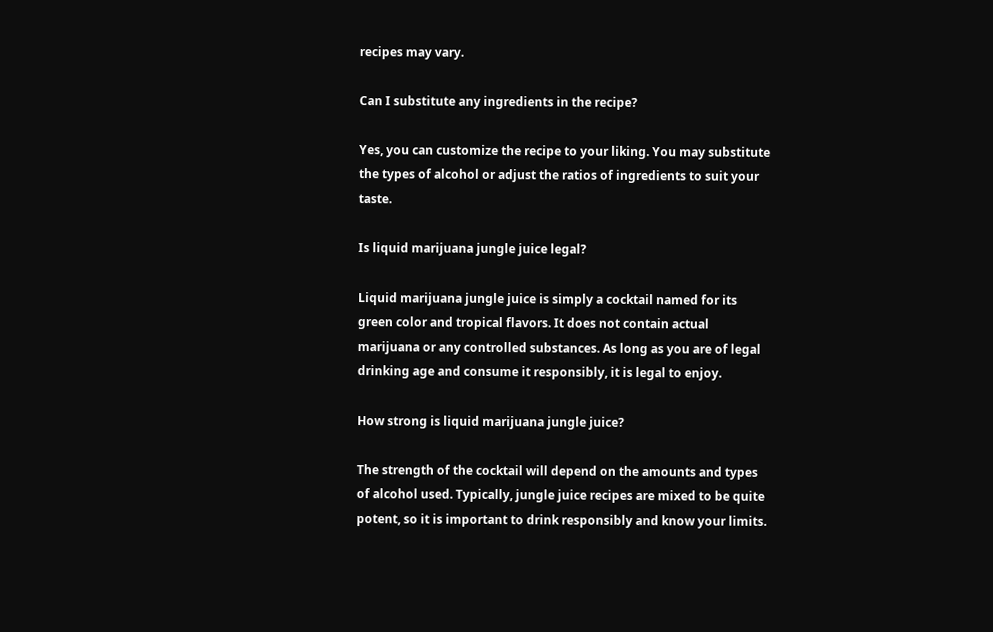recipes may vary.

Can I substitute any ingredients in the recipe?

Yes, you can customize the recipe to your liking. You may substitute the types of alcohol or adjust the ratios of ingredients to suit your taste.

Is liquid marijuana jungle juice legal?

Liquid marijuana jungle juice is simply a cocktail named for its green color and tropical flavors. It does not contain actual marijuana or any controlled substances. As long as you are of legal drinking age and consume it responsibly, it is legal to enjoy.

How strong is liquid marijuana jungle juice?

The strength of the cocktail will depend on the amounts and types of alcohol used. Typically, jungle juice recipes are mixed to be quite potent, so it is important to drink responsibly and know your limits.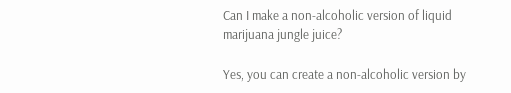Can I make a non-alcoholic version of liquid marijuana jungle juice?

Yes, you can create a non-alcoholic version by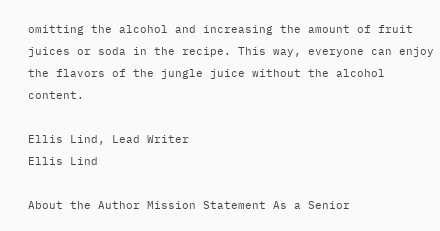omitting the alcohol and increasing the amount of fruit juices or soda in the recipe. This way, everyone can enjoy the flavors of the jungle juice without the alcohol content.

Ellis Lind, Lead Writer
Ellis Lind

About the Author Mission Statement As a Senior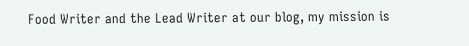Food Writer and the Lead Writer at our blog, my mission is